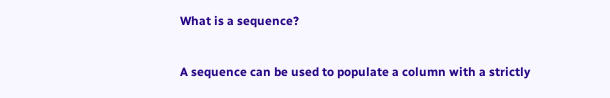What is a sequence?

A sequence can be used to populate a column with a strictly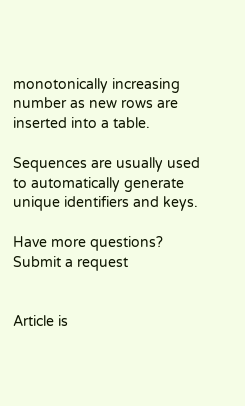monotonically increasing number as new rows are inserted into a table.

Sequences are usually used to automatically generate unique identifiers and keys.

Have more questions? Submit a request


Article is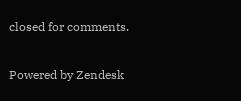closed for comments.

Powered by Zendesk